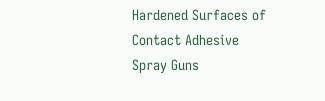Hardened Surfaces of Contact Adhesive Spray Guns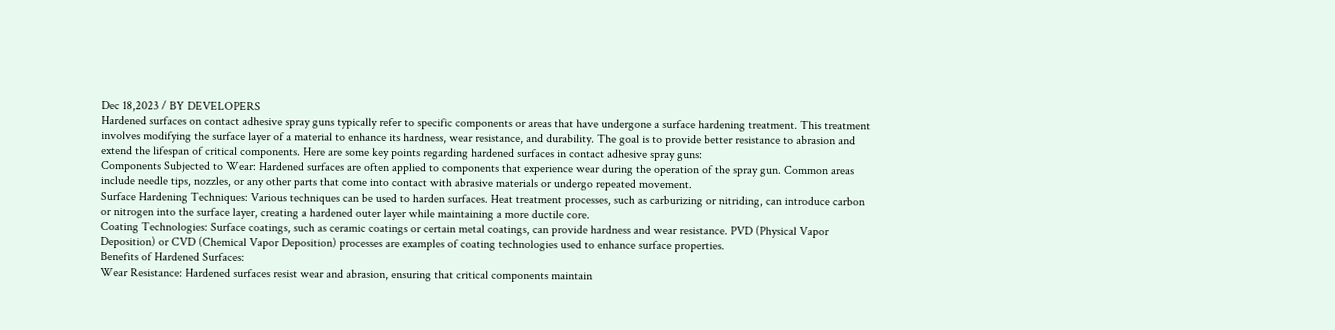Dec 18,2023 / BY DEVELOPERS
Hardened surfaces on contact adhesive spray guns typically refer to specific components or areas that have undergone a surface hardening treatment. This treatment involves modifying the surface layer of a material to enhance its hardness, wear resistance, and durability. The goal is to provide better resistance to abrasion and extend the lifespan of critical components. Here are some key points regarding hardened surfaces in contact adhesive spray guns:
Components Subjected to Wear: Hardened surfaces are often applied to components that experience wear during the operation of the spray gun. Common areas include needle tips, nozzles, or any other parts that come into contact with abrasive materials or undergo repeated movement.
Surface Hardening Techniques: Various techniques can be used to harden surfaces. Heat treatment processes, such as carburizing or nitriding, can introduce carbon or nitrogen into the surface layer, creating a hardened outer layer while maintaining a more ductile core.
Coating Technologies: Surface coatings, such as ceramic coatings or certain metal coatings, can provide hardness and wear resistance. PVD (Physical Vapor Deposition) or CVD (Chemical Vapor Deposition) processes are examples of coating technologies used to enhance surface properties.
Benefits of Hardened Surfaces:
Wear Resistance: Hardened surfaces resist wear and abrasion, ensuring that critical components maintain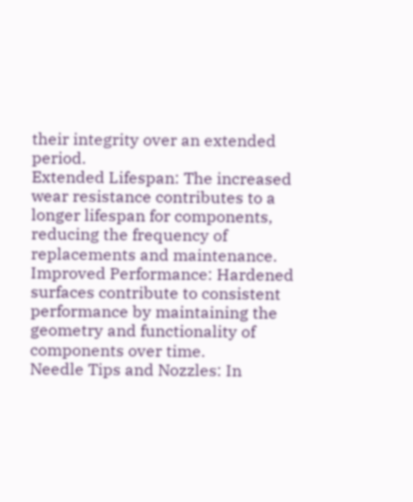their integrity over an extended period.
Extended Lifespan: The increased wear resistance contributes to a longer lifespan for components, reducing the frequency of replacements and maintenance.
Improved Performance: Hardened surfaces contribute to consistent performance by maintaining the geometry and functionality of components over time.
Needle Tips and Nozzles: In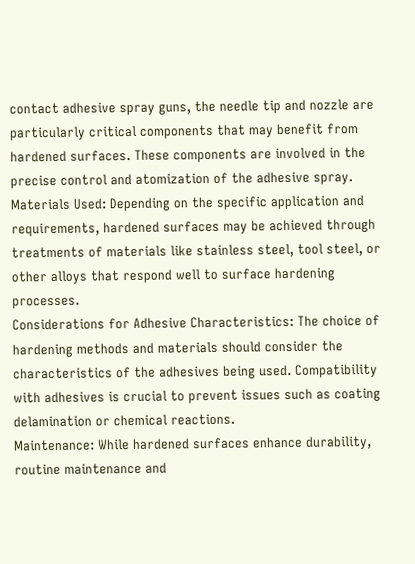contact adhesive spray guns, the needle tip and nozzle are particularly critical components that may benefit from hardened surfaces. These components are involved in the precise control and atomization of the adhesive spray.
Materials Used: Depending on the specific application and requirements, hardened surfaces may be achieved through treatments of materials like stainless steel, tool steel, or other alloys that respond well to surface hardening processes.
Considerations for Adhesive Characteristics: The choice of hardening methods and materials should consider the characteristics of the adhesives being used. Compatibility with adhesives is crucial to prevent issues such as coating delamination or chemical reactions.
Maintenance: While hardened surfaces enhance durability, routine maintenance and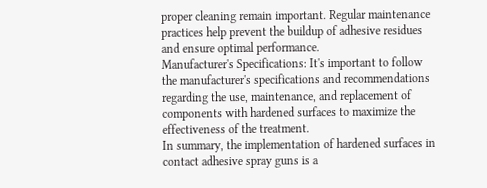proper cleaning remain important. Regular maintenance practices help prevent the buildup of adhesive residues and ensure optimal performance.
Manufacturer's Specifications: It's important to follow the manufacturer's specifications and recommendations regarding the use, maintenance, and replacement of components with hardened surfaces to maximize the effectiveness of the treatment.
In summary, the implementation of hardened surfaces in contact adhesive spray guns is a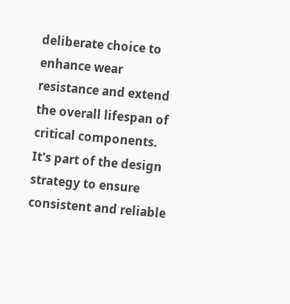deliberate choice to enhance wear resistance and extend the overall lifespan of critical components. It's part of the design strategy to ensure consistent and reliable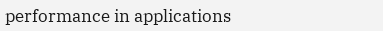performance in applications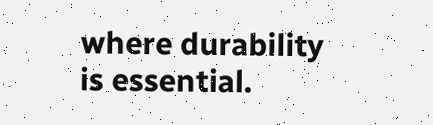where durability is essential.